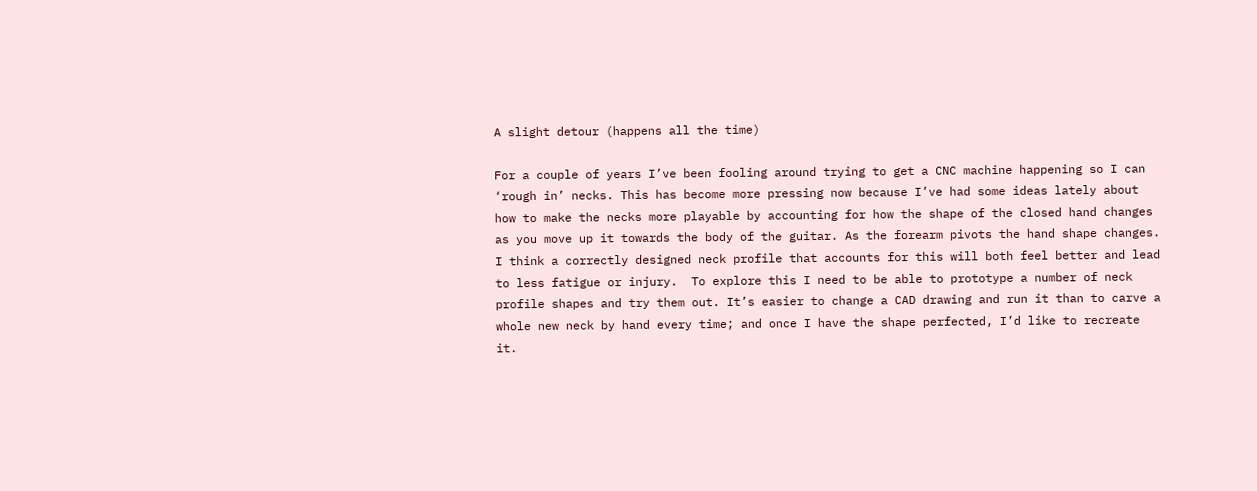A slight detour (happens all the time)

For a couple of years I’ve been fooling around trying to get a CNC machine happening so I can ‘rough in’ necks. This has become more pressing now because I’ve had some ideas lately about how to make the necks more playable by accounting for how the shape of the closed hand changes as you move up it towards the body of the guitar. As the forearm pivots the hand shape changes.  I think a correctly designed neck profile that accounts for this will both feel better and lead to less fatigue or injury.  To explore this I need to be able to prototype a number of neck profile shapes and try them out. It’s easier to change a CAD drawing and run it than to carve a whole new neck by hand every time; and once I have the shape perfected, I’d like to recreate it.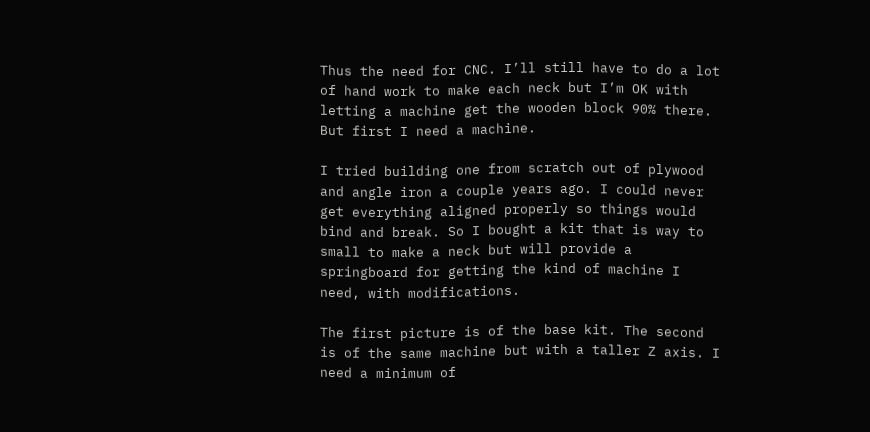Thus the need for CNC. I’ll still have to do a lot of hand work to make each neck but I’m OK with letting a machine get the wooden block 90% there.  But first I need a machine.

I tried building one from scratch out of plywood and angle iron a couple years ago. I could never get everything aligned properly so things would bind and break. So I bought a kit that is way to small to make a neck but will provide a springboard for getting the kind of machine I need, with modifications.

The first picture is of the base kit. The second is of the same machine but with a taller Z axis. I need a minimum of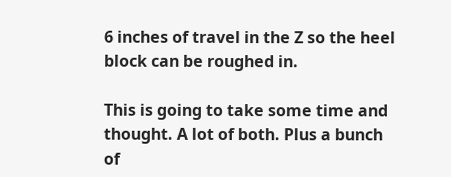6 inches of travel in the Z so the heel block can be roughed in.

This is going to take some time and thought. A lot of both. Plus a bunch of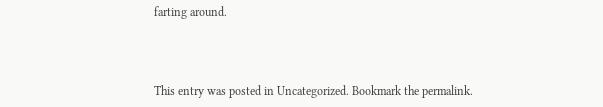farting around.



This entry was posted in Uncategorized. Bookmark the permalink.